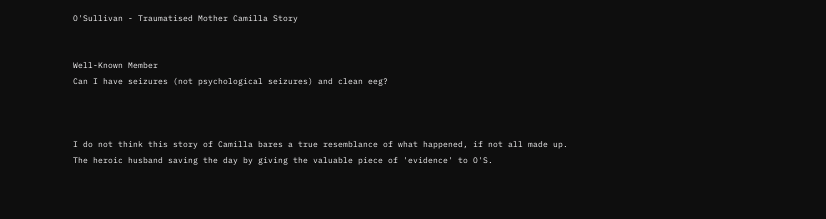O'Sullivan - Traumatised Mother Camilla Story


Well-Known Member
Can I have seizures (not psychological seizures) and clean eeg?



I do not think this story of Camilla bares a true resemblance of what happened, if not all made up.
The heroic husband saving the day by giving the valuable piece of 'evidence' to O'S.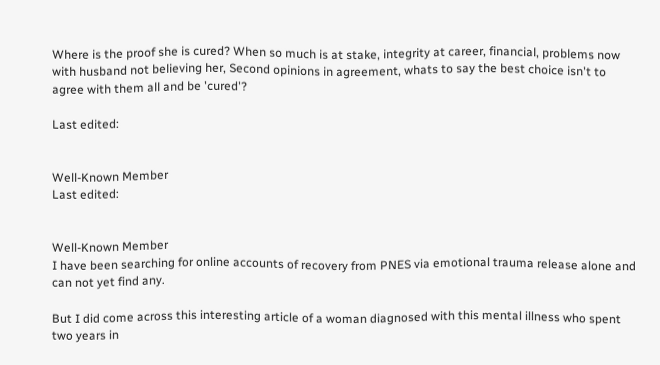Where is the proof she is cured? When so much is at stake, integrity at career, financial, problems now with husband not believing her, Second opinions in agreement, whats to say the best choice isn't to agree with them all and be 'cured'?

Last edited:


Well-Known Member
Last edited:


Well-Known Member
I have been searching for online accounts of recovery from PNES via emotional trauma release alone and can not yet find any.

But I did come across this interesting article of a woman diagnosed with this mental illness who spent two years in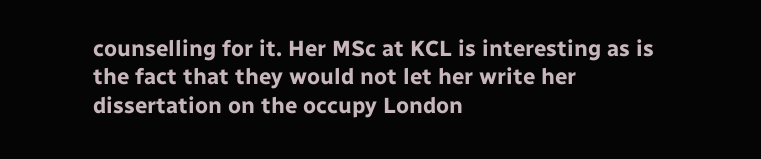counselling for it. Her MSc at KCL is interesting as is the fact that they would not let her write her dissertation on the occupy London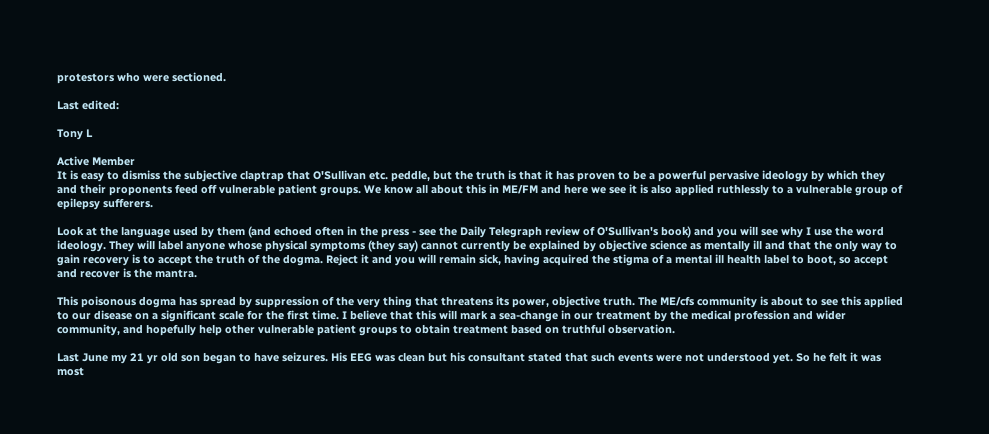protestors who were sectioned.

Last edited:

Tony L

Active Member
It is easy to dismiss the subjective claptrap that O'Sullivan etc. peddle, but the truth is that it has proven to be a powerful pervasive ideology by which they and their proponents feed off vulnerable patient groups. We know all about this in ME/FM and here we see it is also applied ruthlessly to a vulnerable group of epilepsy sufferers.

Look at the language used by them (and echoed often in the press - see the Daily Telegraph review of O'Sullivan's book) and you will see why I use the word ideology. They will label anyone whose physical symptoms (they say) cannot currently be explained by objective science as mentally ill and that the only way to gain recovery is to accept the truth of the dogma. Reject it and you will remain sick, having acquired the stigma of a mental ill health label to boot, so accept and recover is the mantra.

This poisonous dogma has spread by suppression of the very thing that threatens its power, objective truth. The ME/cfs community is about to see this applied to our disease on a significant scale for the first time. I believe that this will mark a sea-change in our treatment by the medical profession and wider community, and hopefully help other vulnerable patient groups to obtain treatment based on truthful observation.

Last June my 21 yr old son began to have seizures. His EEG was clean but his consultant stated that such events were not understood yet. So he felt it was most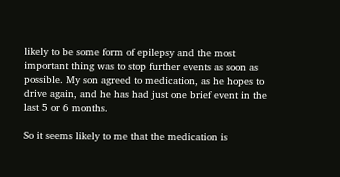likely to be some form of epilepsy and the most important thing was to stop further events as soon as possible. My son agreed to medication, as he hopes to drive again, and he has had just one brief event in the last 5 or 6 months.

So it seems likely to me that the medication is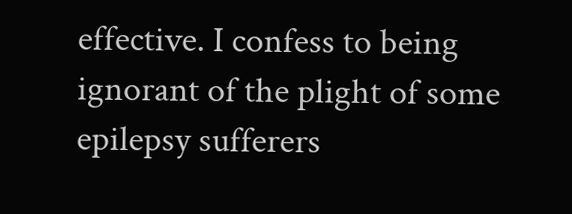effective. I confess to being ignorant of the plight of some epilepsy sufferers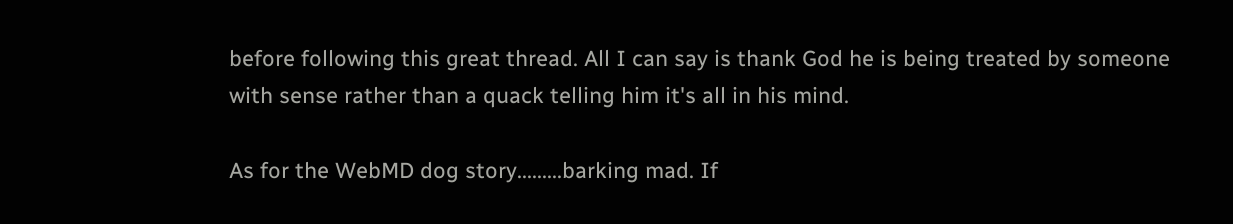before following this great thread. All I can say is thank God he is being treated by someone with sense rather than a quack telling him it's all in his mind.

As for the WebMD dog story.........barking mad. If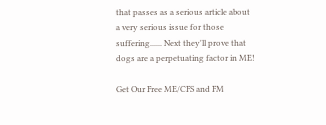that passes as a serious article about a very serious issue for those suffering...... Next they'll prove that dogs are a perpetuating factor in ME!

Get Our Free ME/CFS and FM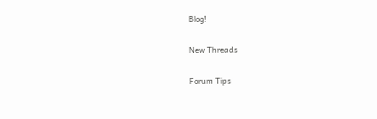Blog!

New Threads

Forum Tips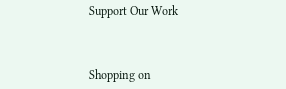Support Our Work



Shopping on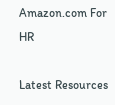Amazon.com For HR

Latest Resources